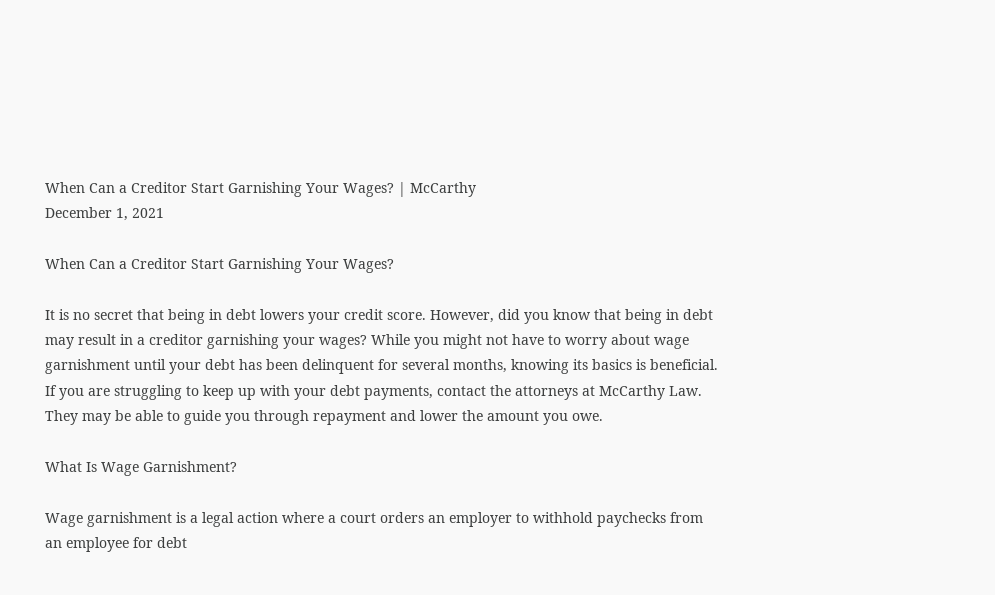When Can a Creditor Start Garnishing Your Wages? | McCarthy
December 1, 2021

When Can a Creditor Start Garnishing Your Wages?

It is no secret that being in debt lowers your credit score. However, did you know that being in debt may result in a creditor garnishing your wages? While you might not have to worry about wage garnishment until your debt has been delinquent for several months, knowing its basics is beneficial. If you are struggling to keep up with your debt payments, contact the attorneys at McCarthy Law. They may be able to guide you through repayment and lower the amount you owe.

What Is Wage Garnishment?

Wage garnishment is a legal action where a court orders an employer to withhold paychecks from an employee for debt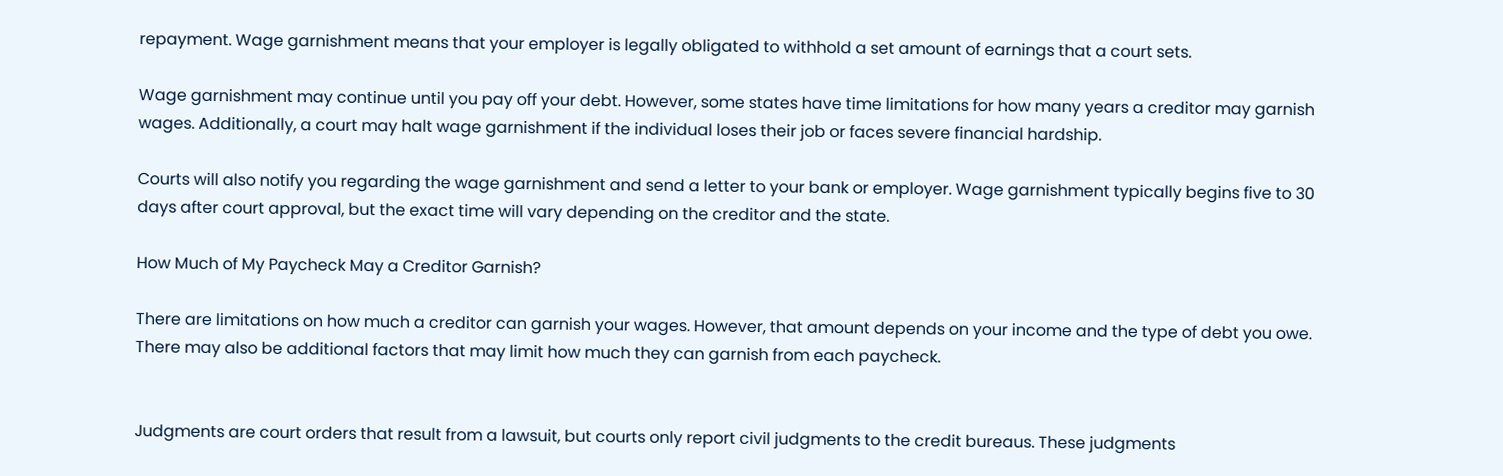repayment. Wage garnishment means that your employer is legally obligated to withhold a set amount of earnings that a court sets.

Wage garnishment may continue until you pay off your debt. However, some states have time limitations for how many years a creditor may garnish wages. Additionally, a court may halt wage garnishment if the individual loses their job or faces severe financial hardship.

Courts will also notify you regarding the wage garnishment and send a letter to your bank or employer. Wage garnishment typically begins five to 30 days after court approval, but the exact time will vary depending on the creditor and the state.

How Much of My Paycheck May a Creditor Garnish?

There are limitations on how much a creditor can garnish your wages. However, that amount depends on your income and the type of debt you owe. There may also be additional factors that may limit how much they can garnish from each paycheck.


Judgments are court orders that result from a lawsuit, but courts only report civil judgments to the credit bureaus. These judgments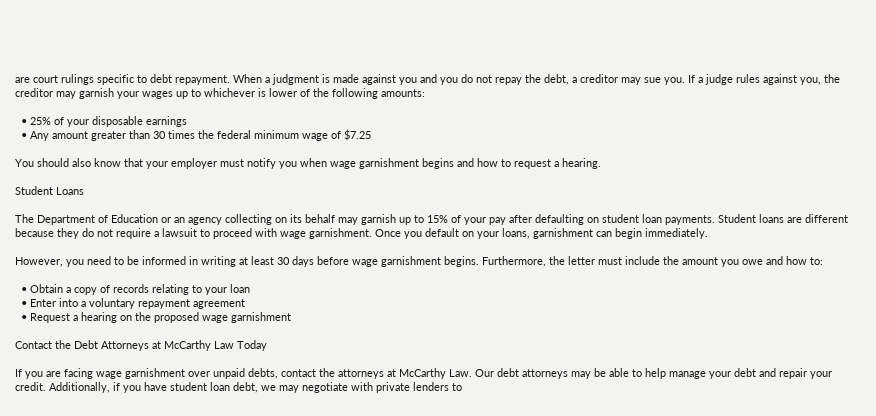are court rulings specific to debt repayment. When a judgment is made against you and you do not repay the debt, a creditor may sue you. If a judge rules against you, the creditor may garnish your wages up to whichever is lower of the following amounts:

  • 25% of your disposable earnings
  • Any amount greater than 30 times the federal minimum wage of $7.25

You should also know that your employer must notify you when wage garnishment begins and how to request a hearing.

Student Loans

The Department of Education or an agency collecting on its behalf may garnish up to 15% of your pay after defaulting on student loan payments. Student loans are different because they do not require a lawsuit to proceed with wage garnishment. Once you default on your loans, garnishment can begin immediately.

However, you need to be informed in writing at least 30 days before wage garnishment begins. Furthermore, the letter must include the amount you owe and how to:

  • Obtain a copy of records relating to your loan
  • Enter into a voluntary repayment agreement
  • Request a hearing on the proposed wage garnishment

Contact the Debt Attorneys at McCarthy Law Today

If you are facing wage garnishment over unpaid debts, contact the attorneys at McCarthy Law. Our debt attorneys may be able to help manage your debt and repair your credit. Additionally, if you have student loan debt, we may negotiate with private lenders to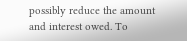possibly reduce the amount and interest owed. To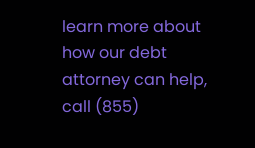learn more about how our debt attorney can help, call (855)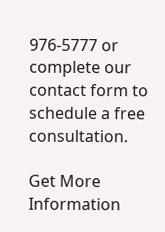976-5777 or complete our contact form to schedule a free consultation.

Get More Information